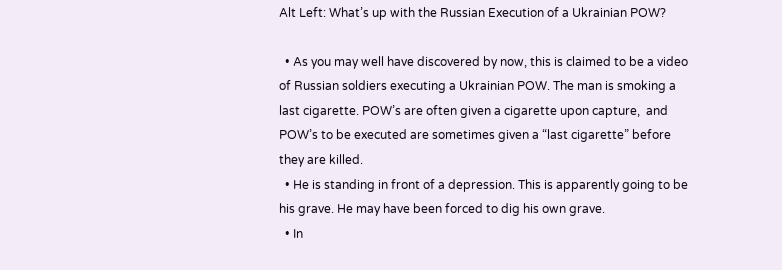Alt Left: What’s up with the Russian Execution of a Ukrainian POW?

  • As you may well have discovered by now, this is claimed to be a video of Russian soldiers executing a Ukrainian POW. The man is smoking a last cigarette. POW’s are often given a cigarette upon capture,  and POW’s to be executed are sometimes given a “last cigarette” before they are killed.
  • He is standing in front of a depression. This is apparently going to be his grave. He may have been forced to dig his own grave.
  • In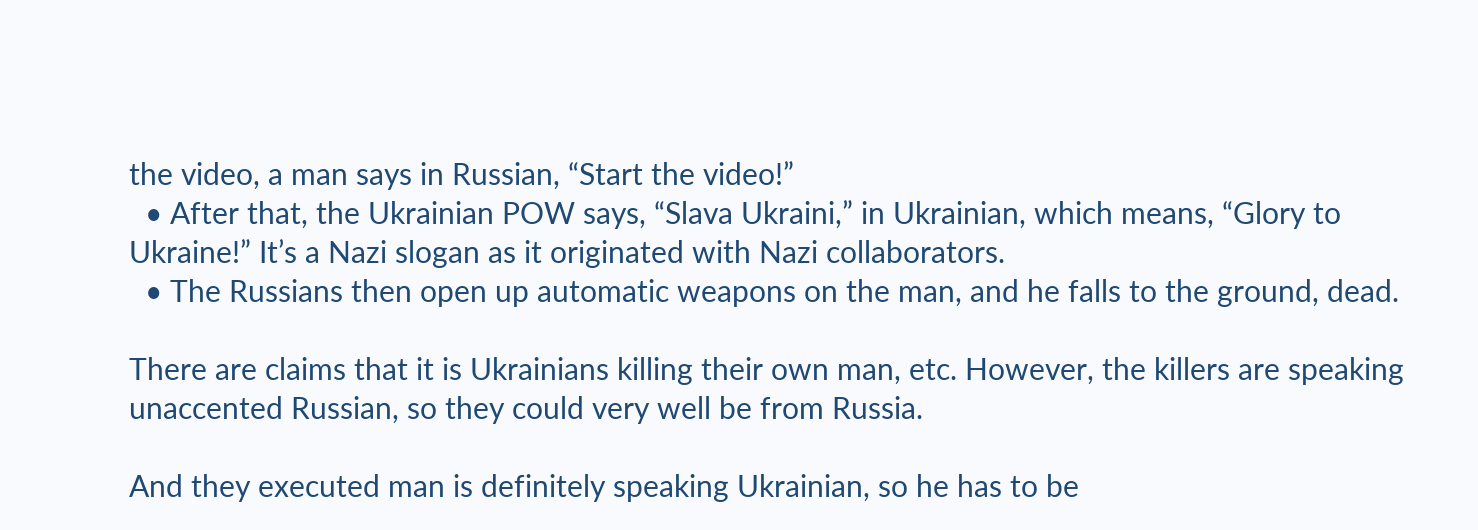the video, a man says in Russian, “Start the video!”
  • After that, the Ukrainian POW says, “Slava Ukraini,” in Ukrainian, which means, “Glory to Ukraine!” It’s a Nazi slogan as it originated with Nazi collaborators.
  • The Russians then open up automatic weapons on the man, and he falls to the ground, dead.

There are claims that it is Ukrainians killing their own man, etc. However, the killers are speaking unaccented Russian, so they could very well be from Russia.

And they executed man is definitely speaking Ukrainian, so he has to be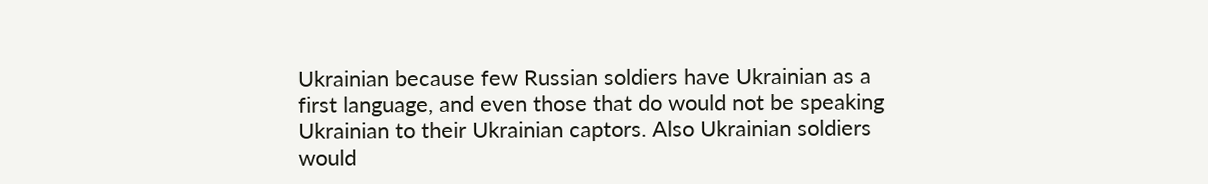Ukrainian because few Russian soldiers have Ukrainian as a first language, and even those that do would not be speaking Ukrainian to their Ukrainian captors. Also Ukrainian soldiers would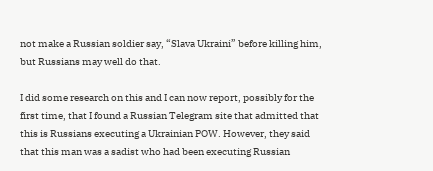not make a Russian soldier say, “Slava Ukraini” before killing him, but Russians may well do that.

I did some research on this and I can now report, possibly for the first time, that I found a Russian Telegram site that admitted that this is Russians executing a Ukrainian POW. However, they said that this man was a sadist who had been executing Russian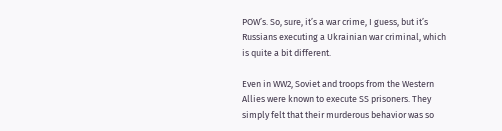POW’s. So, sure, it’s a war crime, I guess, but it’s Russians executing a Ukrainian war criminal, which is quite a bit different.

Even in WW2, Soviet and troops from the Western Allies were known to execute SS prisoners. They simply felt that their murderous behavior was so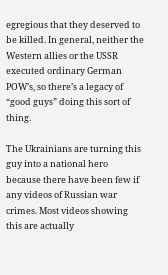egregious that they deserved to be killed. In general, neither the Western allies or the USSR executed ordinary German POW’s, so there’s a legacy of “good guys” doing this sort of thing.

The Ukrainians are turning this guy into a national hero because there have been few if any videos of Russian war crimes. Most videos showing this are actually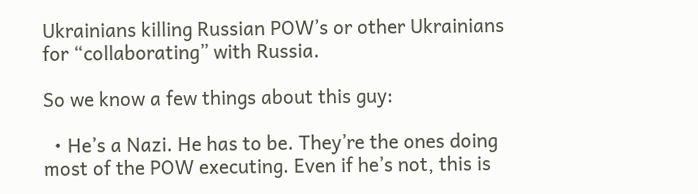Ukrainians killing Russian POW’s or other Ukrainians for “collaborating” with Russia.

So we know a few things about this guy:

  • He’s a Nazi. He has to be. They’re the ones doing most of the POW executing. Even if he’s not, this is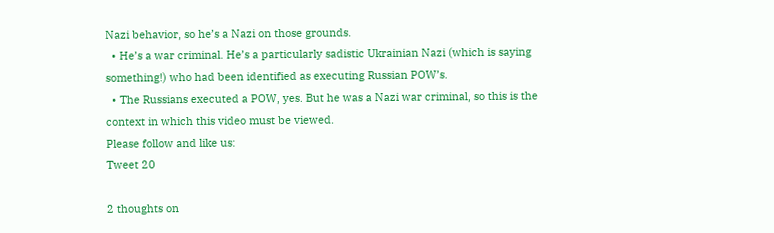Nazi behavior, so he’s a Nazi on those grounds.
  • He’s a war criminal. He’s a particularly sadistic Ukrainian Nazi (which is saying something!) who had been identified as executing Russian POW’s.
  • The Russians executed a POW, yes. But he was a Nazi war criminal, so this is the context in which this video must be viewed.
Please follow and like us:
Tweet 20

2 thoughts on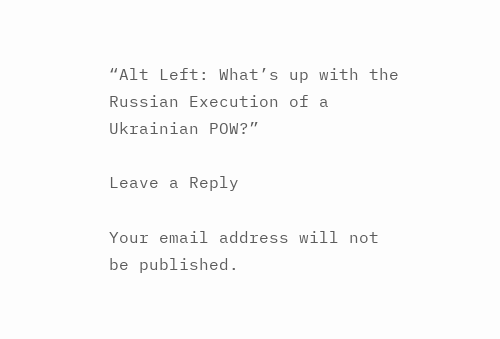“Alt Left: What’s up with the Russian Execution of a Ukrainian POW?”

Leave a Reply

Your email address will not be published.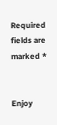Required fields are marked *


Enjoy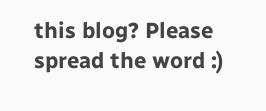this blog? Please spread the word :)